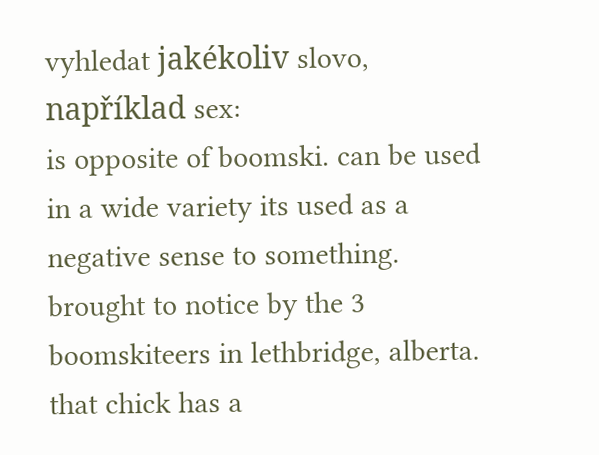vyhledat jakékoliv slovo, například sex:
is opposite of boomski. can be used in a wide variety its used as a negative sense to something. brought to notice by the 3 boomskiteers in lethbridge, alberta.
that chick has a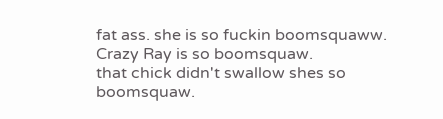fat ass. she is so fuckin boomsquaww.
Crazy Ray is so boomsquaw.
that chick didn't swallow shes so boomsquaw.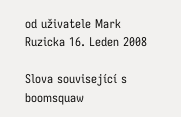od uživatele Mark Ruzicka 16. Leden 2008

Slova související s boomsquaw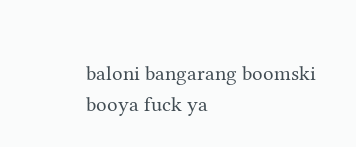baloni bangarang boomski booya fuck ya